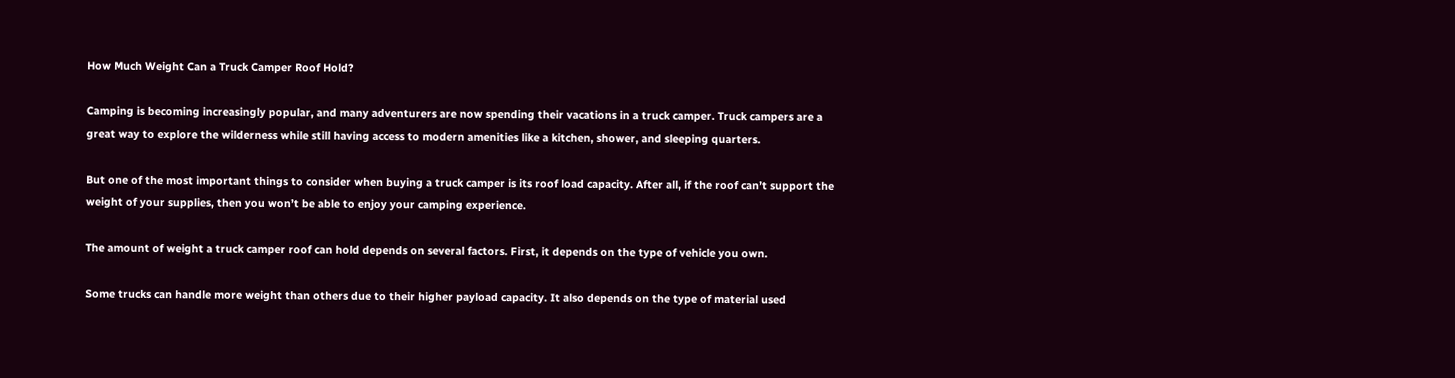How Much Weight Can a Truck Camper Roof Hold?

Camping is becoming increasingly popular, and many adventurers are now spending their vacations in a truck camper. Truck campers are a great way to explore the wilderness while still having access to modern amenities like a kitchen, shower, and sleeping quarters.

But one of the most important things to consider when buying a truck camper is its roof load capacity. After all, if the roof can’t support the weight of your supplies, then you won’t be able to enjoy your camping experience.

The amount of weight a truck camper roof can hold depends on several factors. First, it depends on the type of vehicle you own.

Some trucks can handle more weight than others due to their higher payload capacity. It also depends on the type of material used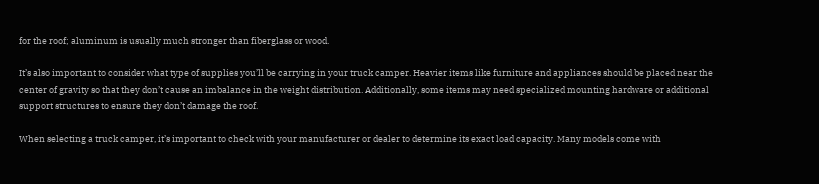for the roof; aluminum is usually much stronger than fiberglass or wood.

It’s also important to consider what type of supplies you’ll be carrying in your truck camper. Heavier items like furniture and appliances should be placed near the center of gravity so that they don’t cause an imbalance in the weight distribution. Additionally, some items may need specialized mounting hardware or additional support structures to ensure they don’t damage the roof.

When selecting a truck camper, it’s important to check with your manufacturer or dealer to determine its exact load capacity. Many models come with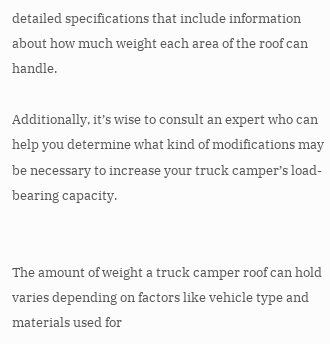detailed specifications that include information about how much weight each area of the roof can handle.

Additionally, it’s wise to consult an expert who can help you determine what kind of modifications may be necessary to increase your truck camper’s load-bearing capacity.


The amount of weight a truck camper roof can hold varies depending on factors like vehicle type and materials used for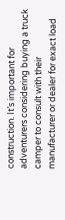construction. It’s important for adventurers considering buying a truck camper to consult with their manufacturer or dealer for exact load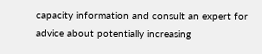capacity information and consult an expert for advice about potentially increasing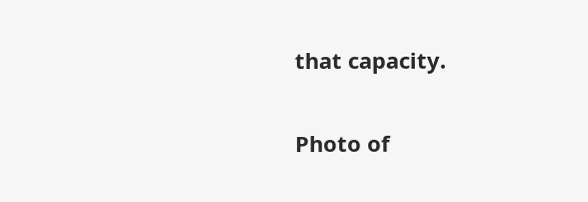that capacity.

Photo of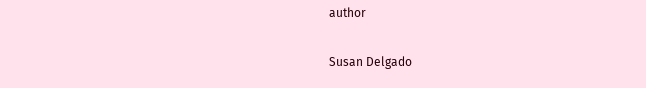author

Susan Delgado